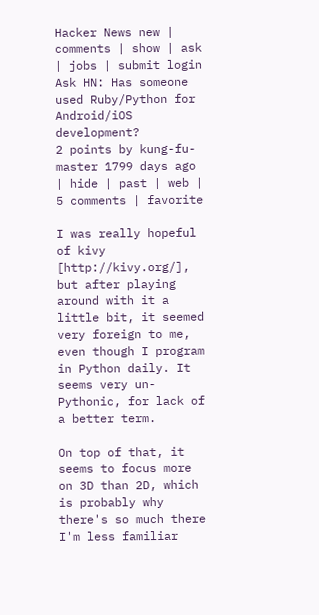Hacker News new | comments | show | ask | jobs | submit login
Ask HN: Has someone used Ruby/Python for Android/iOS development?
2 points by kung-fu-master 1799 days ago | hide | past | web | 5 comments | favorite

I was really hopeful of kivy [http://kivy.org/], but after playing around with it a little bit, it seemed very foreign to me, even though I program in Python daily. It seems very un-Pythonic, for lack of a better term.

On top of that, it seems to focus more on 3D than 2D, which is probably why there's so much there I'm less familiar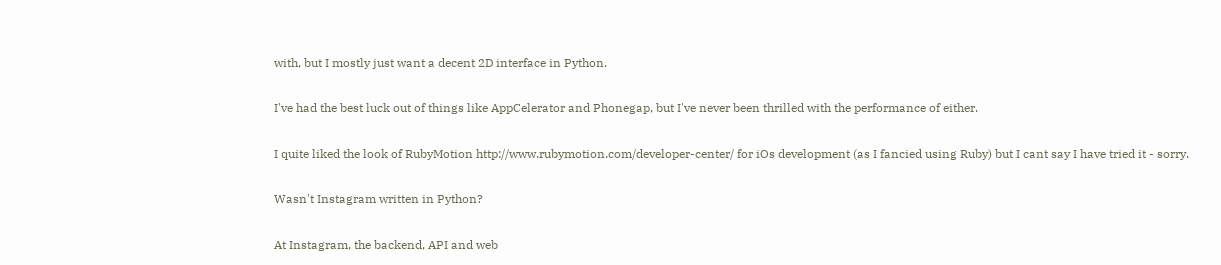with, but I mostly just want a decent 2D interface in Python.

I've had the best luck out of things like AppCelerator and Phonegap, but I've never been thrilled with the performance of either.

I quite liked the look of RubyMotion http://www.rubymotion.com/developer-center/ for iOs development (as I fancied using Ruby) but I cant say I have tried it - sorry.

Wasn't Instagram written in Python?

At Instagram, the backend, API and web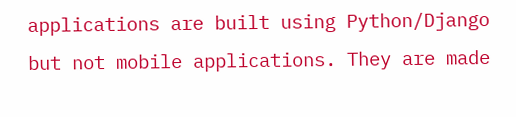applications are built using Python/Django but not mobile applications. They are made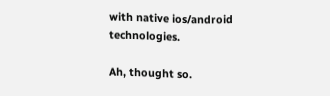with native ios/android technologies.

Ah, thought so.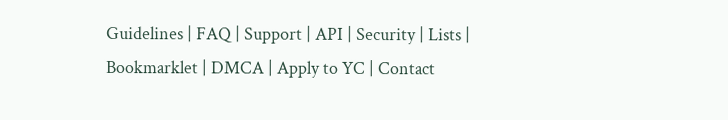Guidelines | FAQ | Support | API | Security | Lists | Bookmarklet | DMCA | Apply to YC | Contact